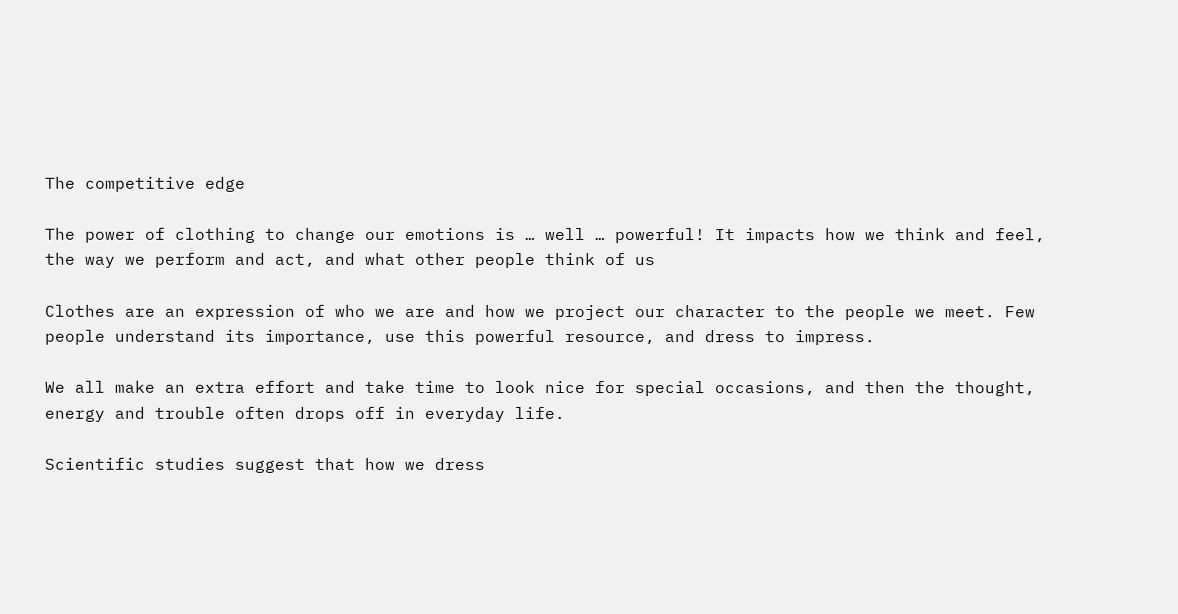The competitive edge

The power of clothing to change our emotions is … well … powerful! It impacts how we think and feel, the way we perform and act, and what other people think of us

Clothes are an expression of who we are and how we project our character to the people we meet. Few people understand its importance, use this powerful resource, and dress to impress.

We all make an extra effort and take time to look nice for special occasions, and then the thought, energy and trouble often drops off in everyday life.

Scientific studies suggest that how we dress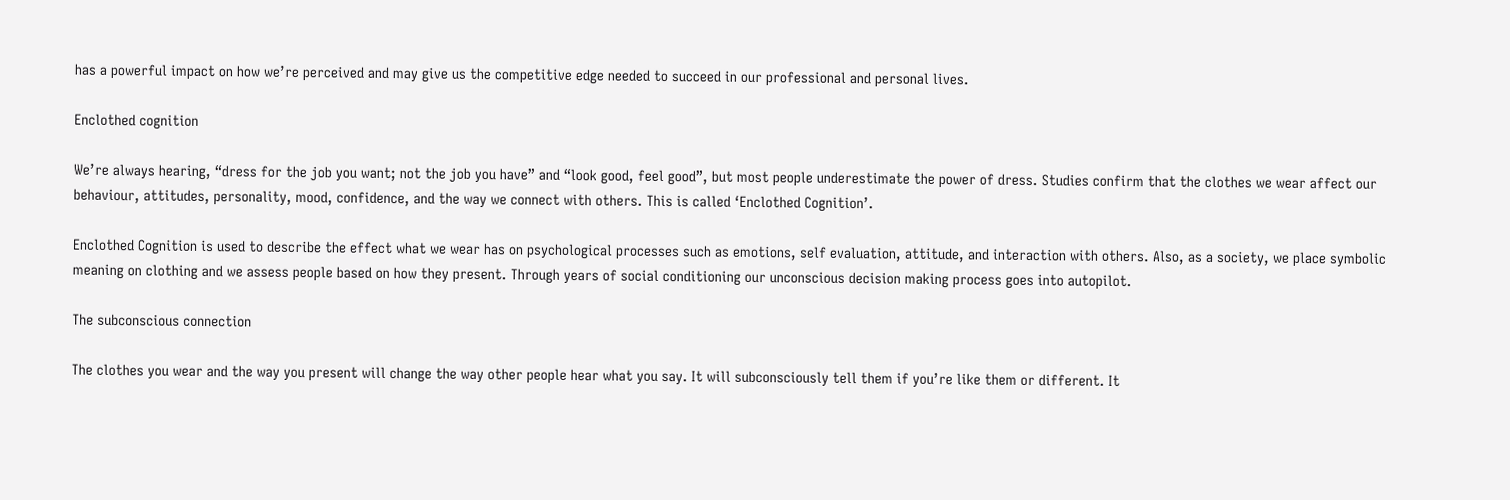has a powerful impact on how we’re perceived and may give us the competitive edge needed to succeed in our professional and personal lives.

Enclothed cognition

We’re always hearing, “dress for the job you want; not the job you have” and “look good, feel good”, but most people underestimate the power of dress. Studies confirm that the clothes we wear affect our behaviour, attitudes, personality, mood, confidence, and the way we connect with others. This is called ‘Enclothed Cognition’.

Enclothed Cognition is used to describe the effect what we wear has on psychological processes such as emotions, self evaluation, attitude, and interaction with others. Also, as a society, we place symbolic meaning on clothing and we assess people based on how they present. Through years of social conditioning our unconscious decision making process goes into autopilot.

The subconscious connection

The clothes you wear and the way you present will change the way other people hear what you say. It will subconsciously tell them if you’re like them or different. It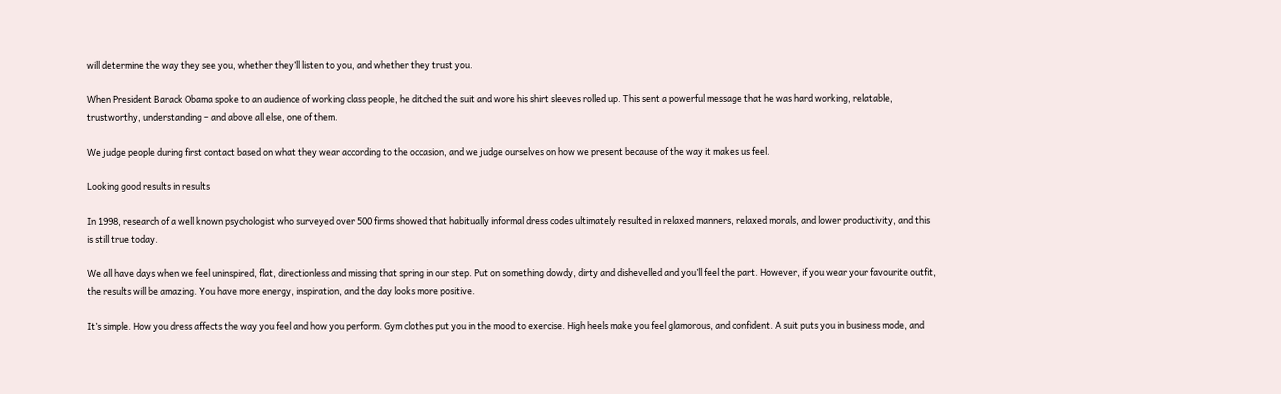will determine the way they see you, whether they’ll listen to you, and whether they trust you.

When President Barack Obama spoke to an audience of working class people, he ditched the suit and wore his shirt sleeves rolled up. This sent a powerful message that he was hard working, relatable, trustworthy, understanding – and above all else, one of them.

We judge people during first contact based on what they wear according to the occasion, and we judge ourselves on how we present because of the way it makes us feel.

Looking good results in results

In 1998, research of a well known psychologist who surveyed over 500 firms showed that habitually informal dress codes ultimately resulted in relaxed manners, relaxed morals, and lower productivity, and this is still true today.

We all have days when we feel uninspired, flat, directionless and missing that spring in our step. Put on something dowdy, dirty and dishevelled and you’ll feel the part. However, if you wear your favourite outfit, the results will be amazing. You have more energy, inspiration, and the day looks more positive.

It’s simple. How you dress affects the way you feel and how you perform. Gym clothes put you in the mood to exercise. High heels make you feel glamorous, and confident. A suit puts you in business mode, and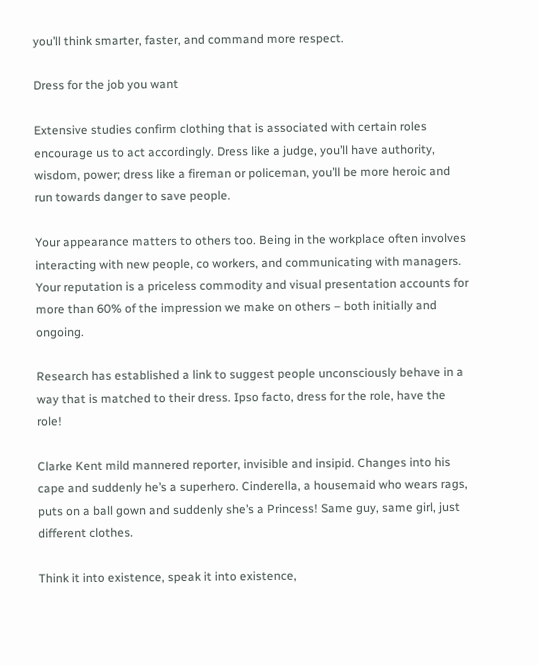you’ll think smarter, faster, and command more respect.

Dress for the job you want

Extensive studies confirm clothing that is associated with certain roles encourage us to act accordingly. Dress like a judge, you’ll have authority, wisdom, power; dress like a fireman or policeman, you’ll be more heroic and run towards danger to save people.

Your appearance matters to others too. Being in the workplace often involves interacting with new people, co workers, and communicating with managers. Your reputation is a priceless commodity and visual presentation accounts for more than 60% of the impression we make on others – both initially and ongoing.

Research has established a link to suggest people unconsciously behave in a way that is matched to their dress. Ipso facto, dress for the role, have the role!

Clarke Kent mild mannered reporter, invisible and insipid. Changes into his cape and suddenly he’s a superhero. Cinderella, a housemaid who wears rags, puts on a ball gown and suddenly she’s a Princess! Same guy, same girl, just different clothes.

Think it into existence, speak it into existence,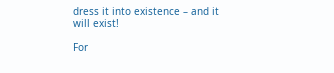dress it into existence – and it will exist!

For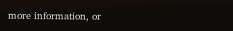more information, or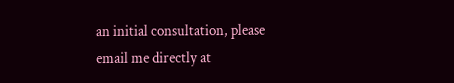an initial consultation, please email me directly at